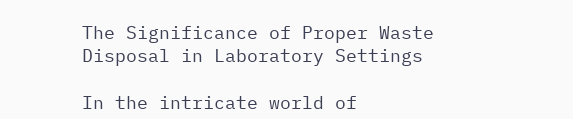The Significance of Proper Waste Disposal in Laboratory Settings

In the intricate world of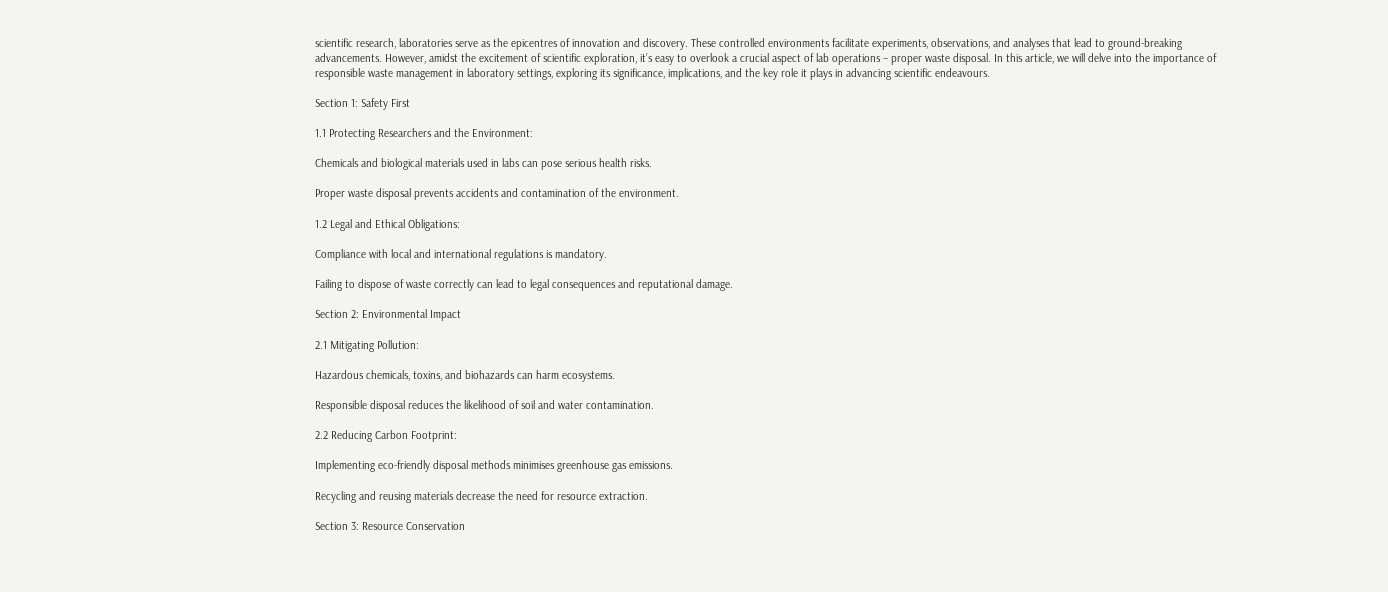scientific research, laboratories serve as the epicentres of innovation and discovery. These controlled environments facilitate experiments, observations, and analyses that lead to ground-breaking advancements. However, amidst the excitement of scientific exploration, it’s easy to overlook a crucial aspect of lab operations – proper waste disposal. In this article, we will delve into the importance of responsible waste management in laboratory settings, exploring its significance, implications, and the key role it plays in advancing scientific endeavours.

Section 1: Safety First

1.1 Protecting Researchers and the Environment:

Chemicals and biological materials used in labs can pose serious health risks.

Proper waste disposal prevents accidents and contamination of the environment.

1.2 Legal and Ethical Obligations:

Compliance with local and international regulations is mandatory.

Failing to dispose of waste correctly can lead to legal consequences and reputational damage.

Section 2: Environmental Impact

2.1 Mitigating Pollution:

Hazardous chemicals, toxins, and biohazards can harm ecosystems.

Responsible disposal reduces the likelihood of soil and water contamination.

2.2 Reducing Carbon Footprint:

Implementing eco-friendly disposal methods minimises greenhouse gas emissions.

Recycling and reusing materials decrease the need for resource extraction.

Section 3: Resource Conservation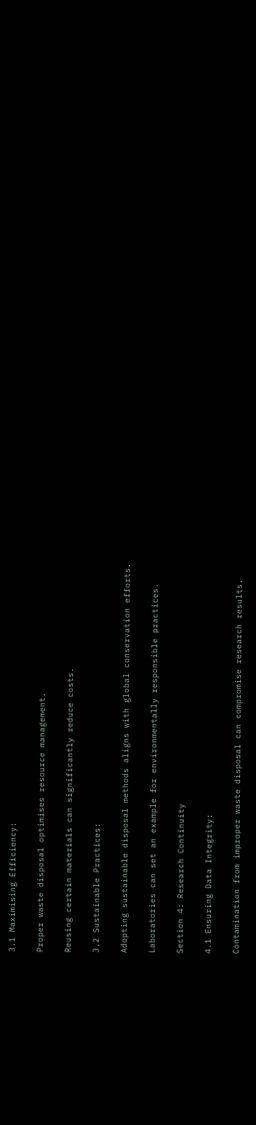3.1 Maximising Efficiency:

Proper waste disposal optimises resource management.

Reusing certain materials can significantly reduce costs.

3.2 Sustainable Practices:

Adopting sustainable disposal methods aligns with global conservation efforts.

Laboratories can set an example for environmentally responsible practices.

Section 4: Research Continuity

4.1 Ensuring Data Integrity:

Contamination from improper waste disposal can compromise research results.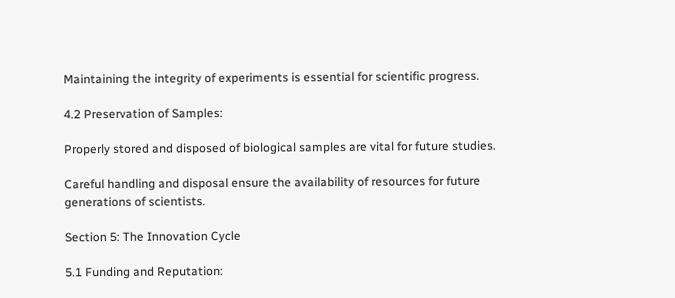Maintaining the integrity of experiments is essential for scientific progress.

4.2 Preservation of Samples:

Properly stored and disposed of biological samples are vital for future studies.

Careful handling and disposal ensure the availability of resources for future generations of scientists.

Section 5: The Innovation Cycle

5.1 Funding and Reputation: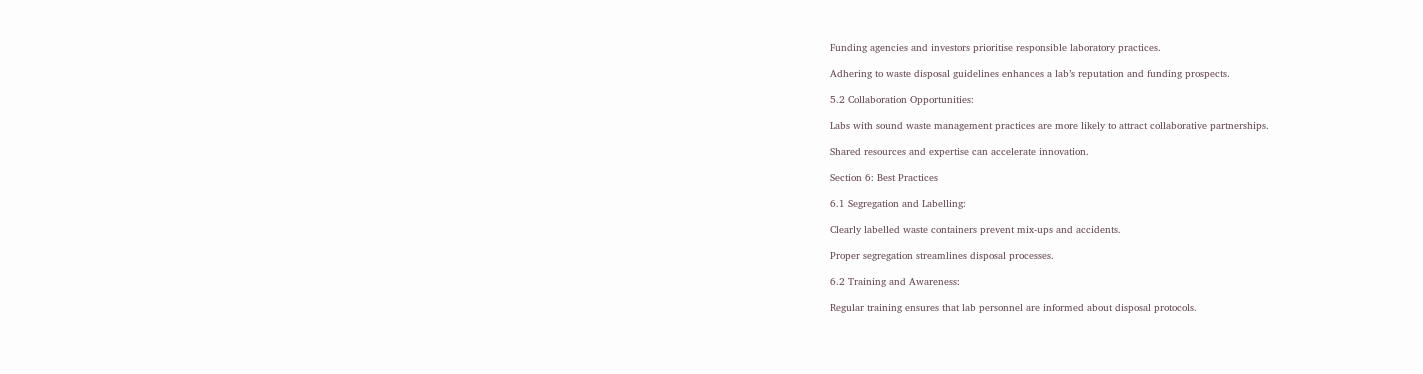Funding agencies and investors prioritise responsible laboratory practices.

Adhering to waste disposal guidelines enhances a lab’s reputation and funding prospects.

5.2 Collaboration Opportunities:

Labs with sound waste management practices are more likely to attract collaborative partnerships.

Shared resources and expertise can accelerate innovation.

Section 6: Best Practices

6.1 Segregation and Labelling:

Clearly labelled waste containers prevent mix-ups and accidents.

Proper segregation streamlines disposal processes.

6.2 Training and Awareness:

Regular training ensures that lab personnel are informed about disposal protocols.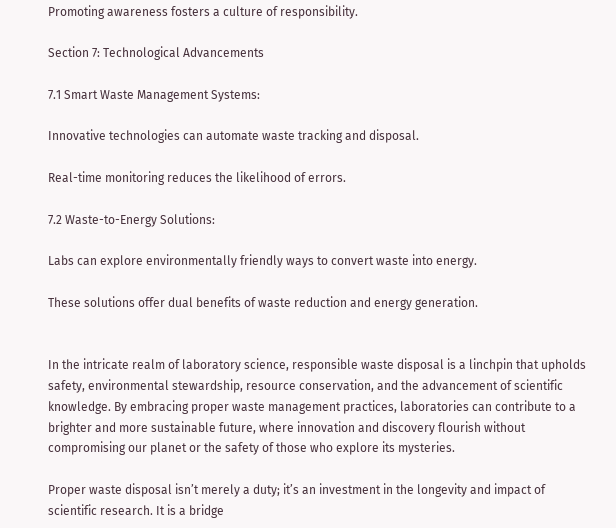Promoting awareness fosters a culture of responsibility.

Section 7: Technological Advancements

7.1 Smart Waste Management Systems:

Innovative technologies can automate waste tracking and disposal.

Real-time monitoring reduces the likelihood of errors.

7.2 Waste-to-Energy Solutions:

Labs can explore environmentally friendly ways to convert waste into energy.

These solutions offer dual benefits of waste reduction and energy generation.


In the intricate realm of laboratory science, responsible waste disposal is a linchpin that upholds safety, environmental stewardship, resource conservation, and the advancement of scientific knowledge. By embracing proper waste management practices, laboratories can contribute to a brighter and more sustainable future, where innovation and discovery flourish without compromising our planet or the safety of those who explore its mysteries.

Proper waste disposal isn’t merely a duty; it’s an investment in the longevity and impact of scientific research. It is a bridge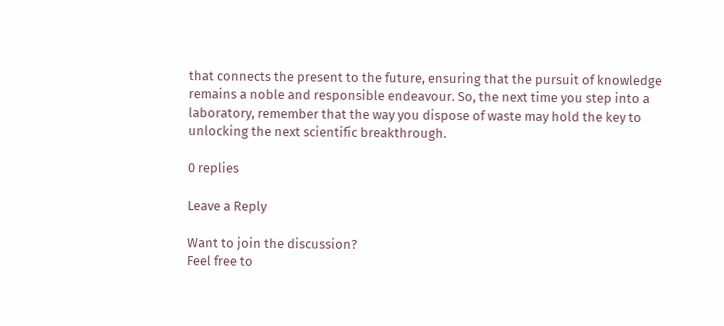that connects the present to the future, ensuring that the pursuit of knowledge remains a noble and responsible endeavour. So, the next time you step into a laboratory, remember that the way you dispose of waste may hold the key to unlocking the next scientific breakthrough.

0 replies

Leave a Reply

Want to join the discussion?
Feel free to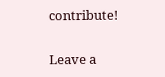contribute!

Leave a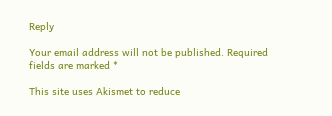Reply

Your email address will not be published. Required fields are marked *

This site uses Akismet to reduce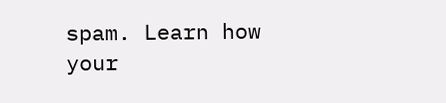spam. Learn how your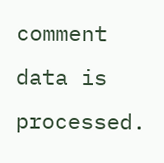comment data is processed.